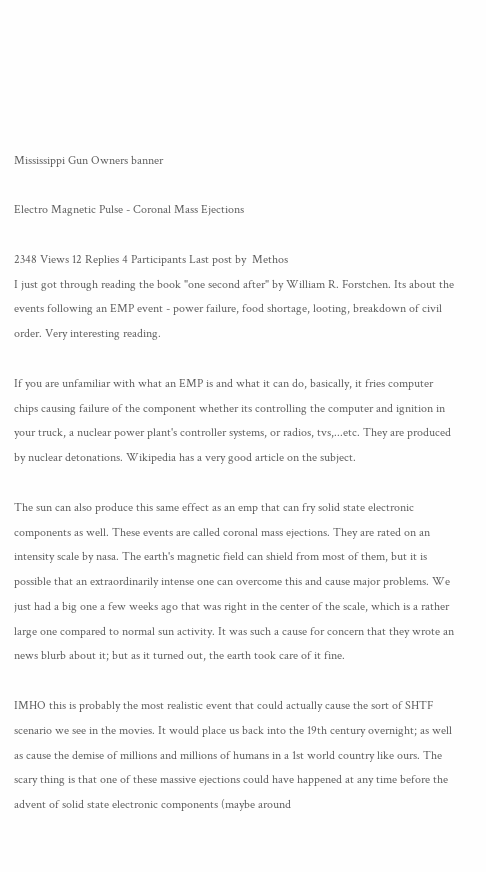Mississippi Gun Owners banner

Electro Magnetic Pulse - Coronal Mass Ejections

2348 Views 12 Replies 4 Participants Last post by  Methos
I just got through reading the book "one second after" by William R. Forstchen. Its about the events following an EMP event - power failure, food shortage, looting, breakdown of civil order. Very interesting reading.

If you are unfamiliar with what an EMP is and what it can do, basically, it fries computer chips causing failure of the component whether its controlling the computer and ignition in your truck, a nuclear power plant's controller systems, or radios, tvs,...etc. They are produced by nuclear detonations. Wikipedia has a very good article on the subject.

The sun can also produce this same effect as an emp that can fry solid state electronic components as well. These events are called coronal mass ejections. They are rated on an intensity scale by nasa. The earth's magnetic field can shield from most of them, but it is possible that an extraordinarily intense one can overcome this and cause major problems. We just had a big one a few weeks ago that was right in the center of the scale, which is a rather large one compared to normal sun activity. It was such a cause for concern that they wrote an news blurb about it; but as it turned out, the earth took care of it fine.

IMHO this is probably the most realistic event that could actually cause the sort of SHTF scenario we see in the movies. It would place us back into the 19th century overnight; as well as cause the demise of millions and millions of humans in a 1st world country like ours. The scary thing is that one of these massive ejections could have happened at any time before the advent of solid state electronic components (maybe around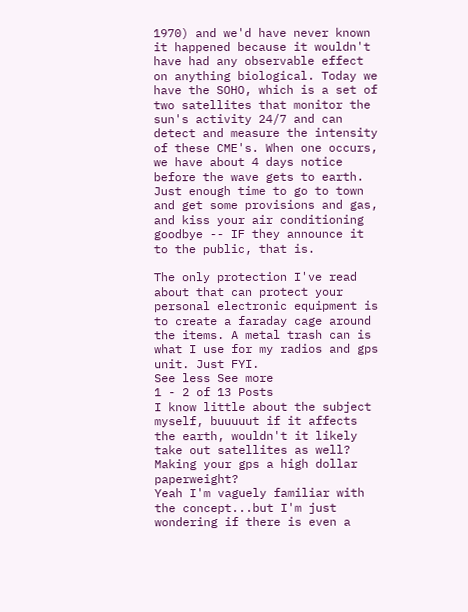1970) and we'd have never known it happened because it wouldn't have had any observable effect on anything biological. Today we have the SOHO, which is a set of two satellites that monitor the sun's activity 24/7 and can detect and measure the intensity of these CME's. When one occurs, we have about 4 days notice before the wave gets to earth. Just enough time to go to town and get some provisions and gas, and kiss your air conditioning goodbye -- IF they announce it to the public, that is.

The only protection I've read about that can protect your personal electronic equipment is to create a faraday cage around the items. A metal trash can is what I use for my radios and gps unit. Just FYI.
See less See more
1 - 2 of 13 Posts
I know little about the subject myself, buuuuut if it affects the earth, wouldn't it likely take out satellites as well? Making your gps a high dollar paperweight?
Yeah I'm vaguely familiar with the concept...but I'm just wondering if there is even a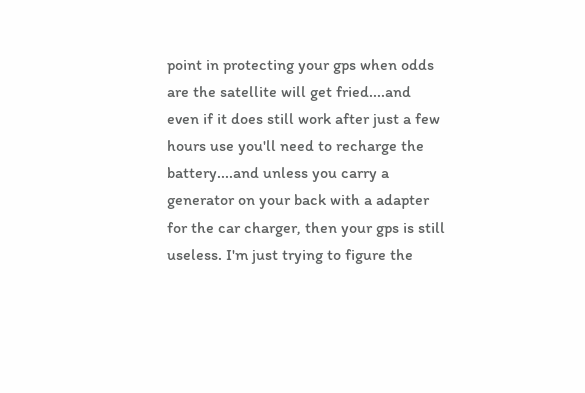point in protecting your gps when odds are the satellite will get fried....and even if it does still work after just a few hours use you'll need to recharge the battery....and unless you carry a generator on your back with a adapter for the car charger, then your gps is still useless. I'm just trying to figure the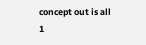concept out is all
1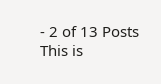- 2 of 13 Posts
This is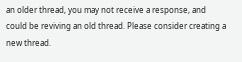an older thread, you may not receive a response, and could be reviving an old thread. Please consider creating a new thread.